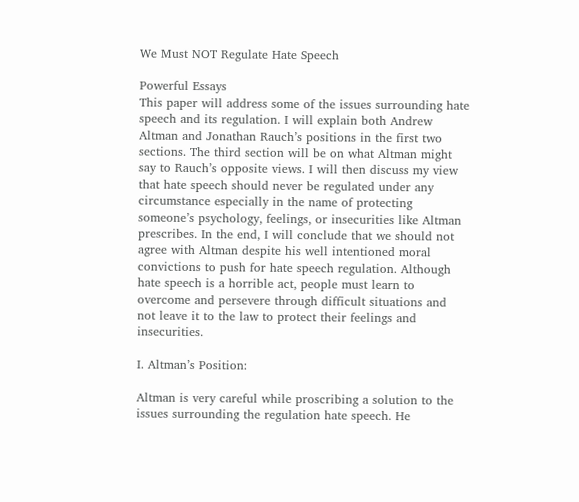We Must NOT Regulate Hate Speech

Powerful Essays
This paper will address some of the issues surrounding hate speech and its regulation. I will explain both Andrew Altman and Jonathan Rauch’s positions in the first two sections. The third section will be on what Altman might say to Rauch’s opposite views. I will then discuss my view that hate speech should never be regulated under any circumstance especially in the name of protecting someone’s psychology, feelings, or insecurities like Altman prescribes. In the end, I will conclude that we should not agree with Altman despite his well intentioned moral convictions to push for hate speech regulation. Although hate speech is a horrible act, people must learn to overcome and persevere through difficult situations and not leave it to the law to protect their feelings and insecurities.

I. Altman’s Position:

Altman is very careful while proscribing a solution to the issues surrounding the regulation hate speech. He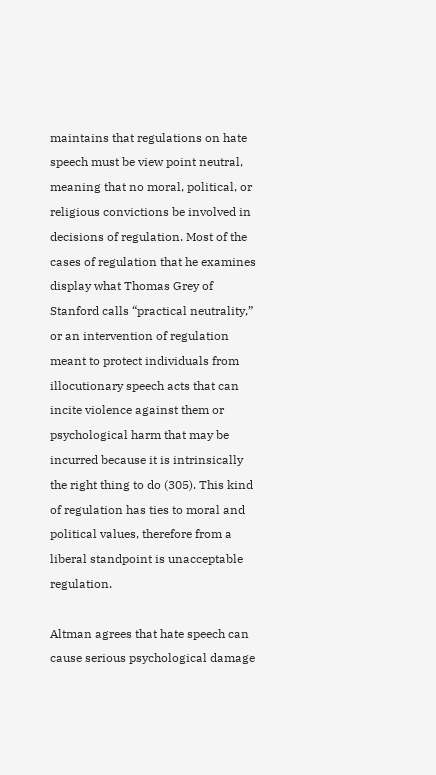maintains that regulations on hate speech must be view point neutral, meaning that no moral, political, or religious convictions be involved in decisions of regulation. Most of the cases of regulation that he examines display what Thomas Grey of Stanford calls “practical neutrality,” or an intervention of regulation meant to protect individuals from illocutionary speech acts that can incite violence against them or psychological harm that may be incurred because it is intrinsically the right thing to do (305). This kind of regulation has ties to moral and political values, therefore from a liberal standpoint is unacceptable regulation.

Altman agrees that hate speech can cause serious psychological damage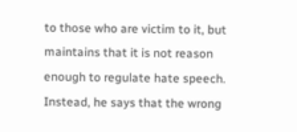to those who are victim to it, but maintains that it is not reason enough to regulate hate speech. Instead, he says that the wrong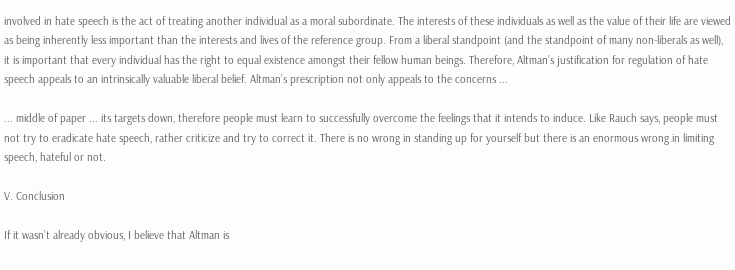involved in hate speech is the act of treating another individual as a moral subordinate. The interests of these individuals as well as the value of their life are viewed as being inherently less important than the interests and lives of the reference group. From a liberal standpoint (and the standpoint of many non-liberals as well), it is important that every individual has the right to equal existence amongst their fellow human beings. Therefore, Altman’s justification for regulation of hate speech appeals to an intrinsically valuable liberal belief. Altman’s prescription not only appeals to the concerns ...

... middle of paper ... its targets down, therefore people must learn to successfully overcome the feelings that it intends to induce. Like Rauch says, people must not try to eradicate hate speech, rather criticize and try to correct it. There is no wrong in standing up for yourself but there is an enormous wrong in limiting speech, hateful or not.

V. Conclusion

If it wasn’t already obvious, I believe that Altman is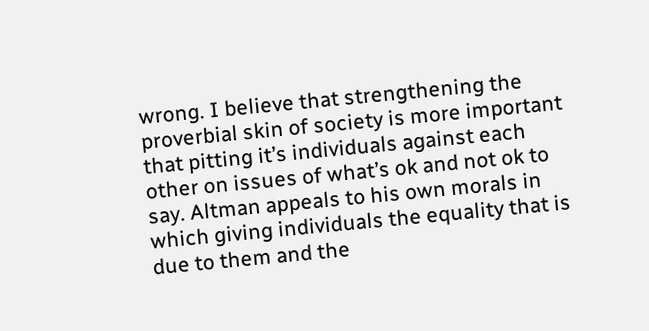wrong. I believe that strengthening the proverbial skin of society is more important that pitting it’s individuals against each other on issues of what’s ok and not ok to say. Altman appeals to his own morals in which giving individuals the equality that is due to them and the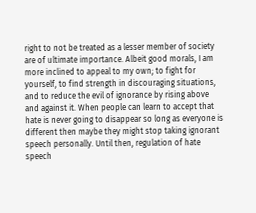right to not be treated as a lesser member of society are of ultimate importance. Albeit good morals, I am more inclined to appeal to my own; to fight for yourself, to find strength in discouraging situations, and to reduce the evil of ignorance by rising above and against it. When people can learn to accept that hate is never going to disappear so long as everyone is different then maybe they might stop taking ignorant speech personally. Until then, regulation of hate speech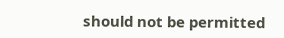should not be permitted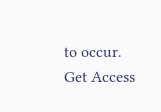to occur.
Get Access